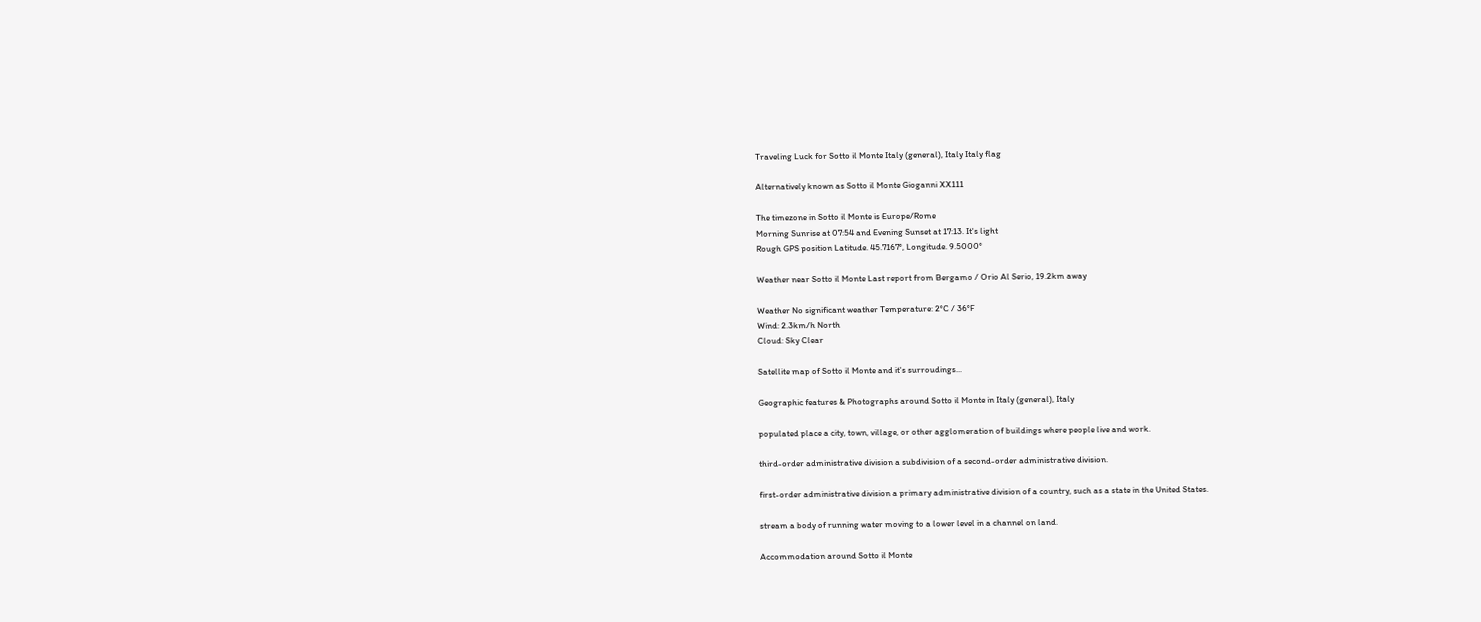Traveling Luck for Sotto il Monte Italy (general), Italy Italy flag

Alternatively known as Sotto il Monte Gioganni XX111

The timezone in Sotto il Monte is Europe/Rome
Morning Sunrise at 07:54 and Evening Sunset at 17:13. It's light
Rough GPS position Latitude. 45.7167°, Longitude. 9.5000°

Weather near Sotto il Monte Last report from Bergamo / Orio Al Serio, 19.2km away

Weather No significant weather Temperature: 2°C / 36°F
Wind: 2.3km/h North
Cloud: Sky Clear

Satellite map of Sotto il Monte and it's surroudings...

Geographic features & Photographs around Sotto il Monte in Italy (general), Italy

populated place a city, town, village, or other agglomeration of buildings where people live and work.

third-order administrative division a subdivision of a second-order administrative division.

first-order administrative division a primary administrative division of a country, such as a state in the United States.

stream a body of running water moving to a lower level in a channel on land.

Accommodation around Sotto il Monte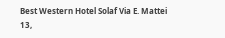Best Western Hotel Solaf Via E. Mattei 13,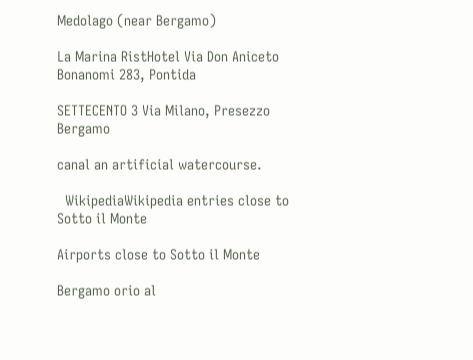Medolago (near Bergamo)

La Marina RistHotel Via Don Aniceto Bonanomi 283, Pontida

SETTECENTO 3 Via Milano, Presezzo Bergamo

canal an artificial watercourse.

  WikipediaWikipedia entries close to Sotto il Monte

Airports close to Sotto il Monte

Bergamo orio al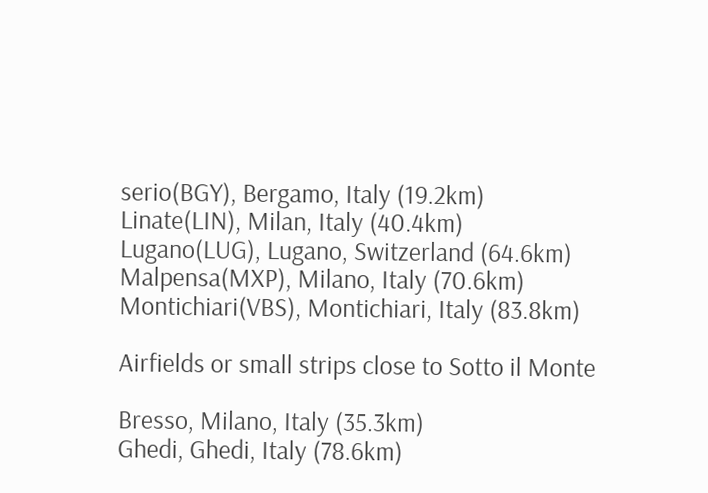serio(BGY), Bergamo, Italy (19.2km)
Linate(LIN), Milan, Italy (40.4km)
Lugano(LUG), Lugano, Switzerland (64.6km)
Malpensa(MXP), Milano, Italy (70.6km)
Montichiari(VBS), Montichiari, Italy (83.8km)

Airfields or small strips close to Sotto il Monte

Bresso, Milano, Italy (35.3km)
Ghedi, Ghedi, Italy (78.6km)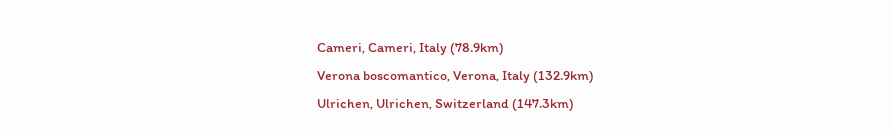Cameri, Cameri, Italy (78.9km)
Verona boscomantico, Verona, Italy (132.9km)
Ulrichen, Ulrichen, Switzerland (147.3km)